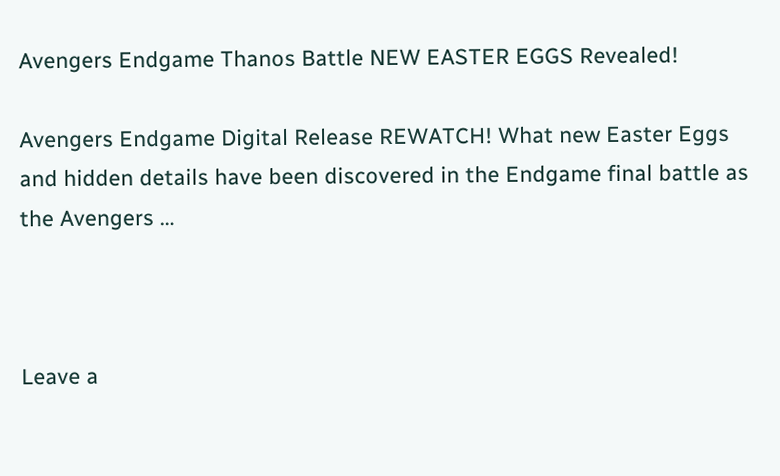Avengers Endgame Thanos Battle NEW EASTER EGGS Revealed!

Avengers Endgame Digital Release REWATCH! What new Easter Eggs and hidden details have been discovered in the Endgame final battle as the Avengers …



Leave a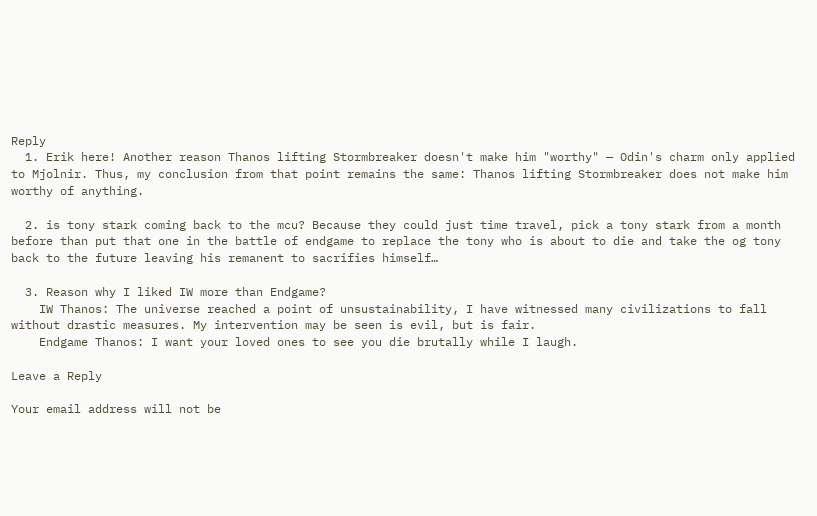Reply
  1. Erik here! Another reason Thanos lifting Stormbreaker doesn't make him "worthy" — Odin's charm only applied to Mjolnir. Thus, my conclusion from that point remains the same: Thanos lifting Stormbreaker does not make him worthy of anything.

  2. is tony stark coming back to the mcu? Because they could just time travel, pick a tony stark from a month before than put that one in the battle of endgame to replace the tony who is about to die and take the og tony back to the future leaving his remanent to sacrifies himself…

  3. Reason why I liked IW more than Endgame?
    IW Thanos: The universe reached a point of unsustainability, I have witnessed many civilizations to fall without drastic measures. My intervention may be seen is evil, but is fair.
    Endgame Thanos: I want your loved ones to see you die brutally while I laugh.

Leave a Reply

Your email address will not be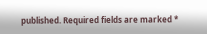published. Required fields are marked *